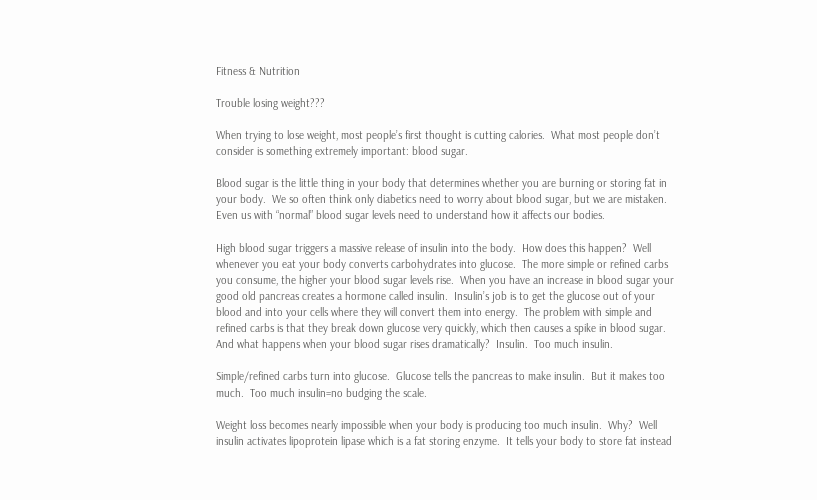Fitness & Nutrition

Trouble losing weight???

When trying to lose weight, most people’s first thought is cutting calories.  What most people don’t consider is something extremely important: blood sugar.

Blood sugar is the little thing in your body that determines whether you are burning or storing fat in your body.  We so often think only diabetics need to worry about blood sugar, but we are mistaken.  Even us with “normal” blood sugar levels need to understand how it affects our bodies.

High blood sugar triggers a massive release of insulin into the body.  How does this happen?  Well whenever you eat your body converts carbohydrates into glucose.  The more simple or refined carbs you consume, the higher your blood sugar levels rise.  When you have an increase in blood sugar your good old pancreas creates a hormone called insulin.  Insulin’s job is to get the glucose out of your blood and into your cells where they will convert them into energy.  The problem with simple and refined carbs is that they break down glucose very quickly, which then causes a spike in blood sugar.  And what happens when your blood sugar rises dramatically?  Insulin.  Too much insulin.

Simple/refined carbs turn into glucose.  Glucose tells the pancreas to make insulin.  But it makes too much.  Too much insulin=no budging the scale.

Weight loss becomes nearly impossible when your body is producing too much insulin.  Why?  Well insulin activates lipoprotein lipase which is a fat storing enzyme.  It tells your body to store fat instead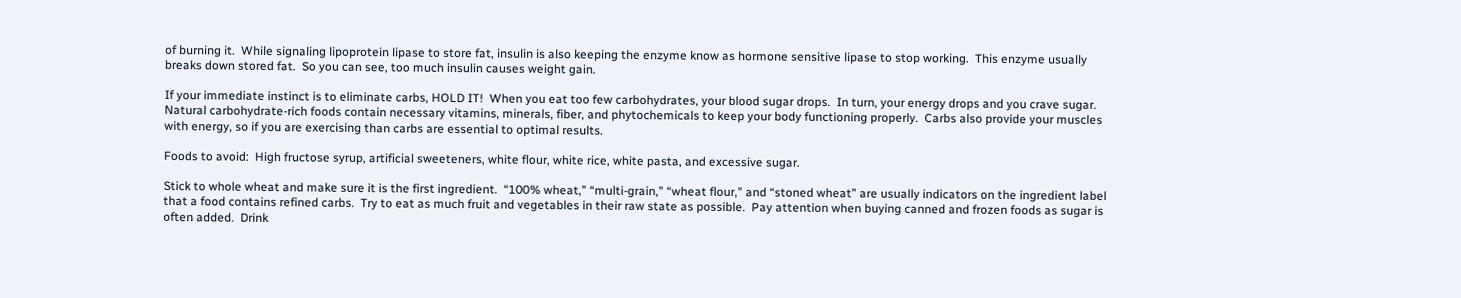of burning it.  While signaling lipoprotein lipase to store fat, insulin is also keeping the enzyme know as hormone sensitive lipase to stop working.  This enzyme usually breaks down stored fat.  So you can see, too much insulin causes weight gain.

If your immediate instinct is to eliminate carbs, HOLD IT!  When you eat too few carbohydrates, your blood sugar drops.  In turn, your energy drops and you crave sugar.  Natural carbohydrate-rich foods contain necessary vitamins, minerals, fiber, and phytochemicals to keep your body functioning properly.  Carbs also provide your muscles with energy, so if you are exercising than carbs are essential to optimal results.

Foods to avoid:  High fructose syrup, artificial sweeteners, white flour, white rice, white pasta, and excessive sugar.

Stick to whole wheat and make sure it is the first ingredient.  “100% wheat,” “multi-grain,” “wheat flour,” and “stoned wheat” are usually indicators on the ingredient label that a food contains refined carbs.  Try to eat as much fruit and vegetables in their raw state as possible.  Pay attention when buying canned and frozen foods as sugar is often added.  Drink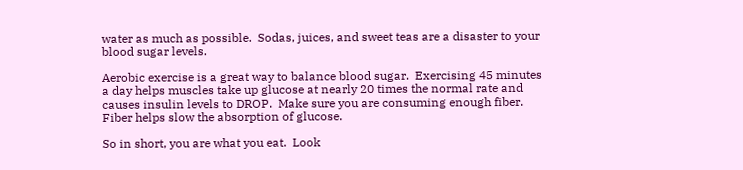water as much as possible.  Sodas, juices, and sweet teas are a disaster to your blood sugar levels.

Aerobic exercise is a great way to balance blood sugar.  Exercising 45 minutes a day helps muscles take up glucose at nearly 20 times the normal rate and causes insulin levels to DROP.  Make sure you are consuming enough fiber.  Fiber helps slow the absorption of glucose.

So in short, you are what you eat.  Look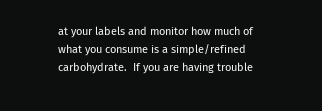at your labels and monitor how much of what you consume is a simple/refined carbohydrate.  If you are having trouble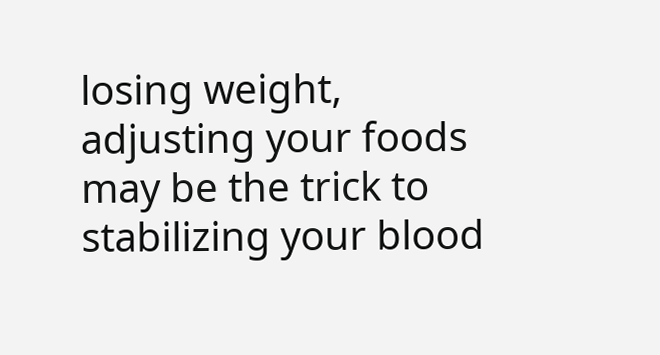losing weight, adjusting your foods may be the trick to stabilizing your blood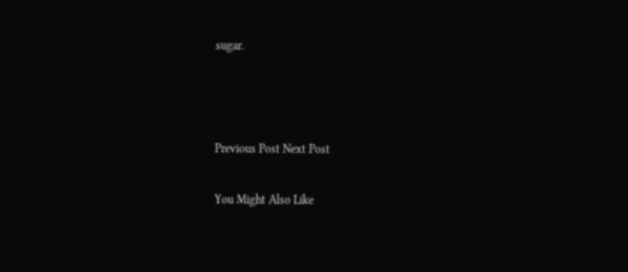sugar.



Previous Post Next Post

You Might Also Like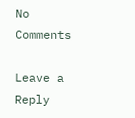No Comments

Leave a Reply